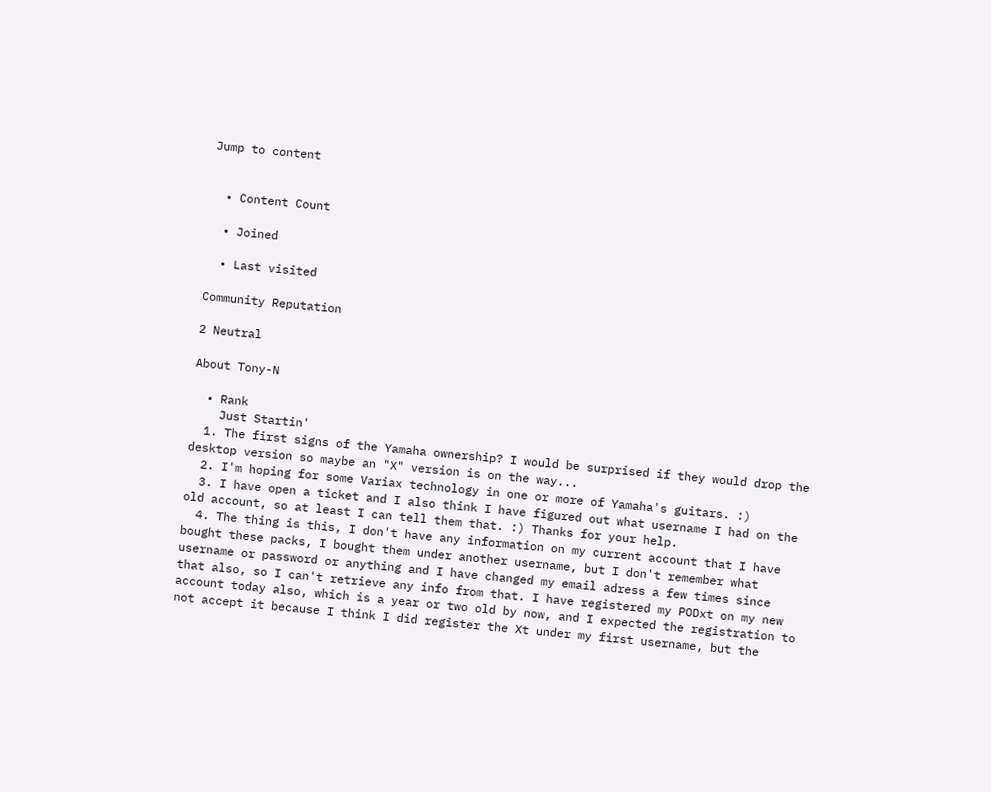Jump to content


  • Content Count

  • Joined

  • Last visited

Community Reputation

2 Neutral

About Tony-N

  • Rank
    Just Startin'
  1. The first signs of the Yamaha ownership? I would be surprised if they would drop the desktop version so maybe an "X" version is on the way...
  2. I'm hoping for some Variax technology in one or more of Yamaha's guitars. :)
  3. I have open a ticket and I also think I have figured out what username I had on the old account, so at least I can tell them that. :) Thanks for your help.
  4. The thing is this, I don't have any information on my current account that I have bought these packs, I bought them under another username, but I don't remember what username or password or anything and I have changed my email adress a few times since that also, so I can't retrieve any info from that. I have registered my PODxt on my new account today also, which is a year or two old by now, and I expected the registration to not accept it because I think I did register the Xt under my first username, but the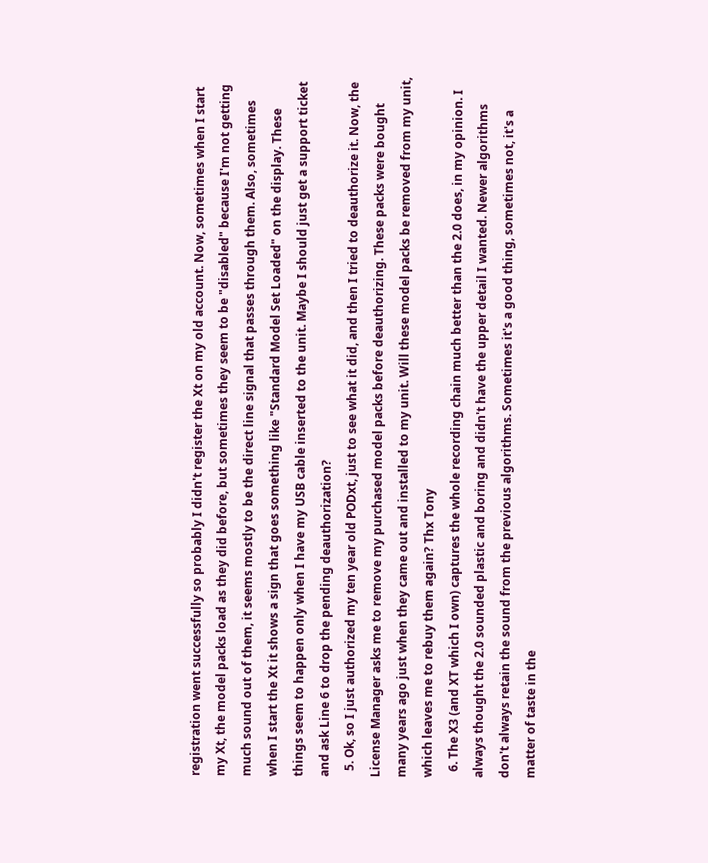registration went successfully so probably I didn't register the Xt on my old account. Now, sometimes when I start my Xt, the model packs load as they did before, but sometimes they seem to be "disabled" because I'm not getting much sound out of them, it seems mostly to be the direct line signal that passes through them. Also, sometimes when I start the Xt it shows a sign that goes something like "Standard Model Set Loaded" on the display. These things seem to happen only when I have my USB cable inserted to the unit. Maybe I should just get a support ticket and ask Line 6 to drop the pending deauthorization?
  5. Ok, so I just authorized my ten year old PODxt, just to see what it did, and then I tried to deauthorize it. Now, the License Manager asks me to remove my purchased model packs before deauthorizing. These packs were bought many years ago just when they came out and installed to my unit. Will these model packs be removed from my unit, which leaves me to rebuy them again? Thx Tony
  6. The X3 (and XT which I own) captures the whole recording chain much better than the 2.0 does, in my opinion. I always thought the 2.0 sounded plastic and boring and didn't have the upper detail I wanted. Newer algorithms don't always retain the sound from the previous algorithms. Sometimes it's a good thing, sometimes not, it's a matter of taste in the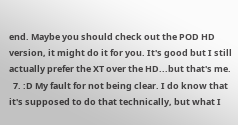end. Maybe you should check out the POD HD version, it might do it for you. It's good but I still actually prefer the XT over the HD...but that's me.
  7. :D My fault for not being clear. I do know that it's supposed to do that technically, but what I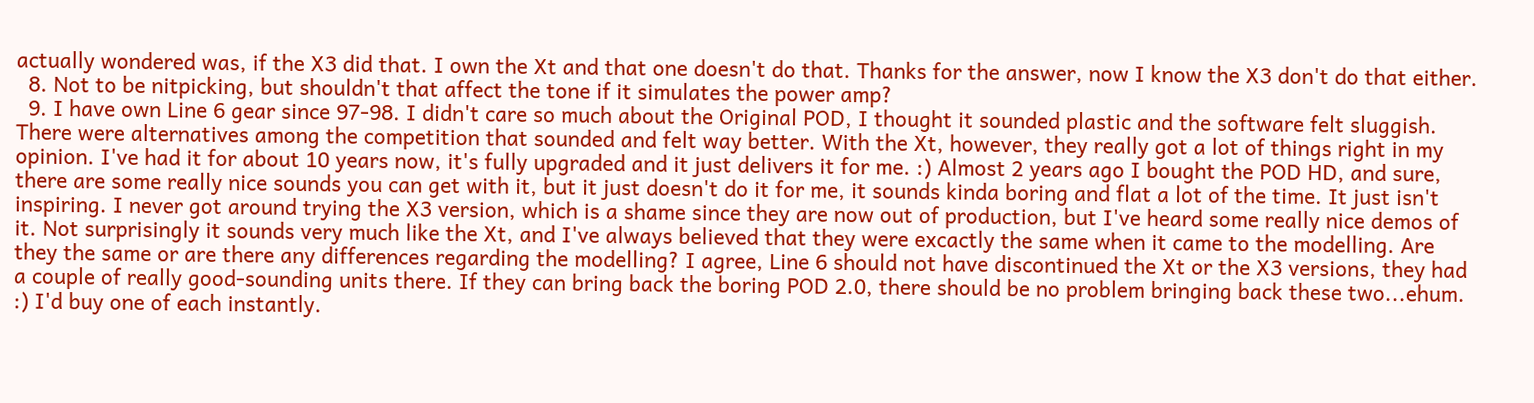actually wondered was, if the X3 did that. I own the Xt and that one doesn't do that. Thanks for the answer, now I know the X3 don't do that either.
  8. Not to be nitpicking, but shouldn't that affect the tone if it simulates the power amp?
  9. I have own Line 6 gear since 97-98. I didn't care so much about the Original POD, I thought it sounded plastic and the software felt sluggish. There were alternatives among the competition that sounded and felt way better. With the Xt, however, they really got a lot of things right in my opinion. I've had it for about 10 years now, it's fully upgraded and it just delivers it for me. :) Almost 2 years ago I bought the POD HD, and sure, there are some really nice sounds you can get with it, but it just doesn't do it for me, it sounds kinda boring and flat a lot of the time. It just isn't inspiring. I never got around trying the X3 version, which is a shame since they are now out of production, but I've heard some really nice demos of it. Not surprisingly it sounds very much like the Xt, and I've always believed that they were excactly the same when it came to the modelling. Are they the same or are there any differences regarding the modelling? I agree, Line 6 should not have discontinued the Xt or the X3 versions, they had a couple of really good-sounding units there. If they can bring back the boring POD 2.0, there should be no problem bringing back these two...ehum. :) I'd buy one of each instantly.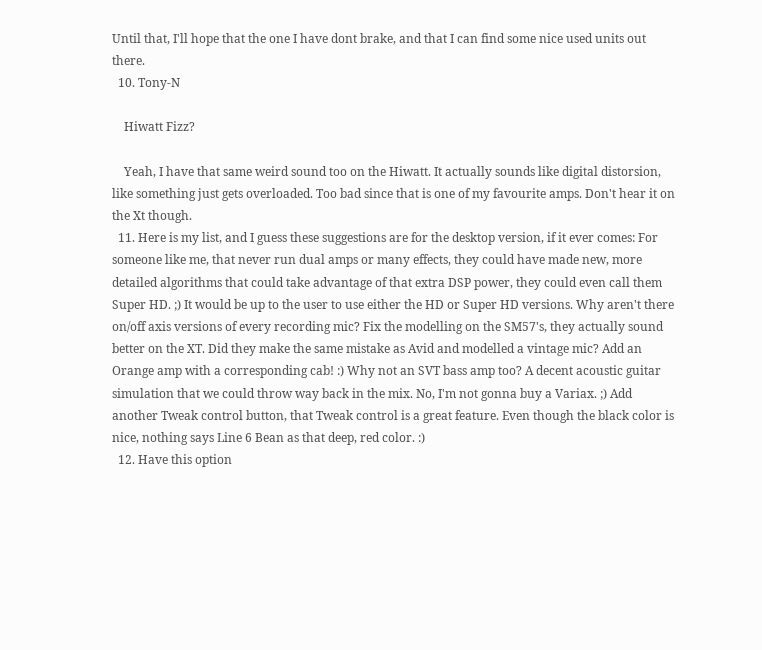Until that, I'll hope that the one I have dont brake, and that I can find some nice used units out there.
  10. Tony-N

    Hiwatt Fizz?

    Yeah, I have that same weird sound too on the Hiwatt. It actually sounds like digital distorsion, like something just gets overloaded. Too bad since that is one of my favourite amps. Don't hear it on the Xt though.
  11. Here is my list, and I guess these suggestions are for the desktop version, if it ever comes: For someone like me, that never run dual amps or many effects, they could have made new, more detailed algorithms that could take advantage of that extra DSP power, they could even call them Super HD. ;) It would be up to the user to use either the HD or Super HD versions. Why aren't there on/off axis versions of every recording mic? Fix the modelling on the SM57's, they actually sound better on the XT. Did they make the same mistake as Avid and modelled a vintage mic? Add an Orange amp with a corresponding cab! :) Why not an SVT bass amp too? A decent acoustic guitar simulation that we could throw way back in the mix. No, I'm not gonna buy a Variax. ;) Add another Tweak control button, that Tweak control is a great feature. Even though the black color is nice, nothing says Line 6 Bean as that deep, red color. :)
  12. Have this option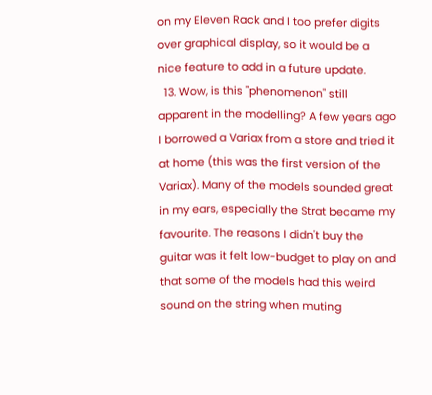on my Eleven Rack and I too prefer digits over graphical display, so it would be a nice feature to add in a future update.
  13. Wow, is this "phenomenon" still apparent in the modelling? A few years ago I borrowed a Variax from a store and tried it at home (this was the first version of the Variax). Many of the models sounded great in my ears, especially the Strat became my favourite. The reasons I didn't buy the guitar was it felt low-budget to play on and that some of the models had this weird sound on the string when muting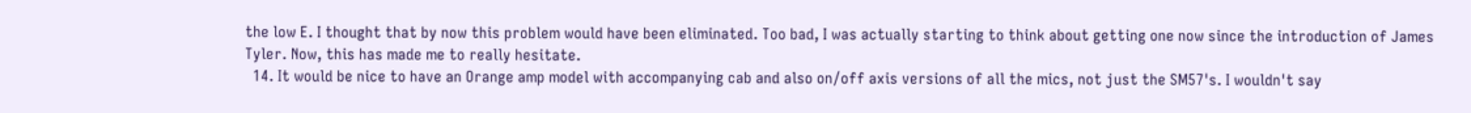the low E. I thought that by now this problem would have been eliminated. Too bad, I was actually starting to think about getting one now since the introduction of James Tyler. Now, this has made me to really hesitate.
  14. It would be nice to have an Orange amp model with accompanying cab and also on/off axis versions of all the mics, not just the SM57's. I wouldn't say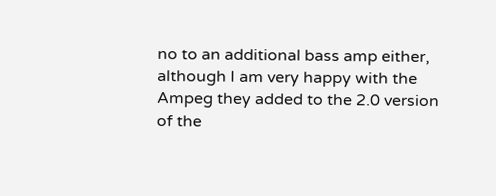no to an additional bass amp either, although I am very happy with the Ampeg they added to the 2.0 version of the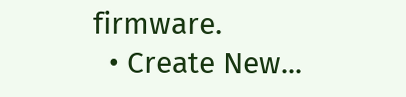firmware.
  • Create New...